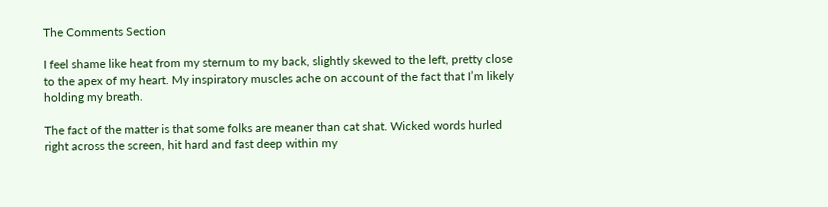The Comments Section

I feel shame like heat from my sternum to my back, slightly skewed to the left, pretty close to the apex of my heart. My inspiratory muscles ache on account of the fact that I’m likely holding my breath.

The fact of the matter is that some folks are meaner than cat shat. Wicked words hurled right across the screen, hit hard and fast deep within my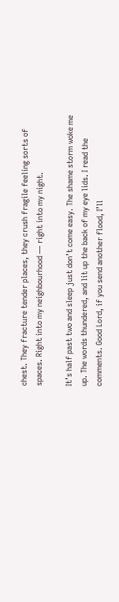chest. They fracture tender places, they crush fragile feeling sorts of spaces. Right into my neighbourhood — right into my night.

It’s half past two and sleep just don’t come easy. The shame storm woke me up. The words thundered, and lit up the back of my eye lids. I read the comments. Good Lord, if you send another flood, I’ll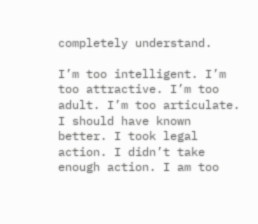completely understand.

I’m too intelligent. I’m too attractive. I’m too adult. I’m too articulate. I should have known better. I took legal action. I didn’t take enough action. I am too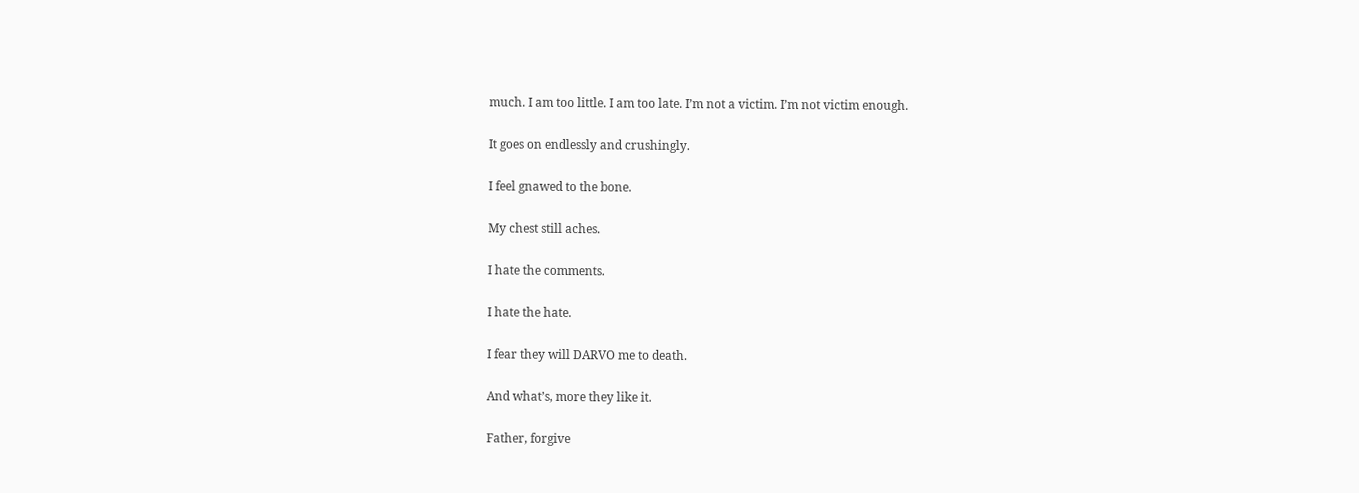much. I am too little. I am too late. I’m not a victim. I’m not victim enough.

It goes on endlessly and crushingly.

I feel gnawed to the bone.

My chest still aches.

I hate the comments.

I hate the hate.

I fear they will DARVO me to death.

And what’s, more they like it.

Father, forgive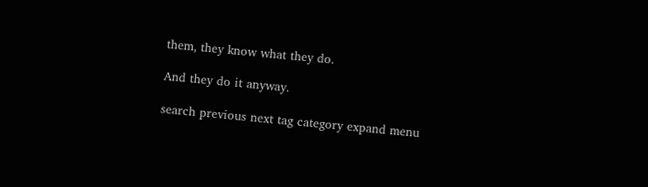them, they know what they do.

And they do it anyway.

search previous next tag category expand menu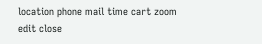location phone mail time cart zoom edit close